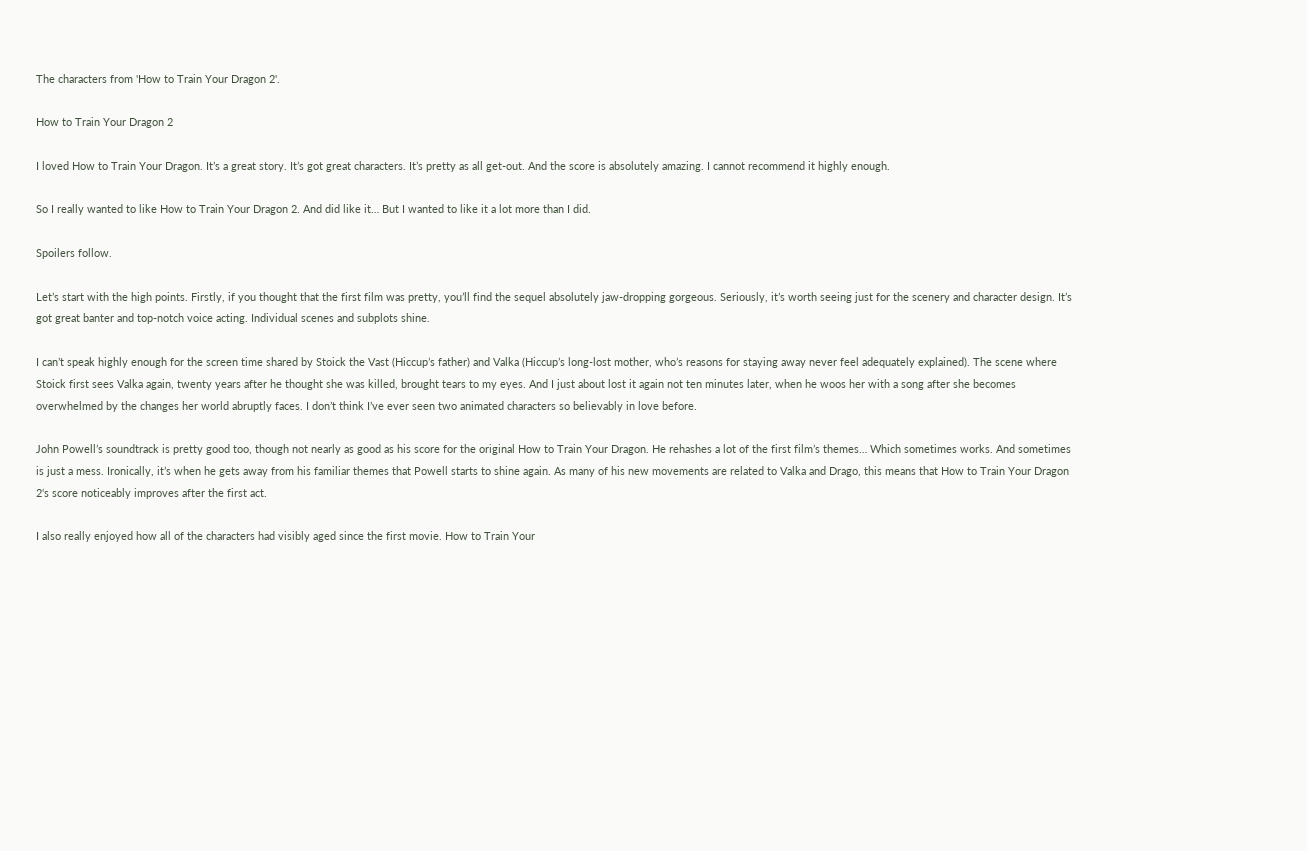The characters from 'How to Train Your Dragon 2'.

How to Train Your Dragon 2

I loved How to Train Your Dragon. It’s a great story. It’s got great characters. It’s pretty as all get-out. And the score is absolutely amazing. I cannot recommend it highly enough.

So I really wanted to like How to Train Your Dragon 2. And did like it… But I wanted to like it a lot more than I did.

Spoilers follow.

Let’s start with the high points. Firstly, if you thought that the first film was pretty, you’ll find the sequel absolutely jaw-dropping gorgeous. Seriously, it’s worth seeing just for the scenery and character design. It’s got great banter and top-notch voice acting. Individual scenes and subplots shine.

I can’t speak highly enough for the screen time shared by Stoick the Vast (Hiccup’s father) and Valka (Hiccup’s long-lost mother, who’s reasons for staying away never feel adequately explained). The scene where Stoick first sees Valka again, twenty years after he thought she was killed, brought tears to my eyes. And I just about lost it again not ten minutes later, when he woos her with a song after she becomes overwhelmed by the changes her world abruptly faces. I don’t think I’ve ever seen two animated characters so believably in love before.

John Powell’s soundtrack is pretty good too, though not nearly as good as his score for the original How to Train Your Dragon. He rehashes a lot of the first film’s themes… Which sometimes works. And sometimes is just a mess. Ironically, it’s when he gets away from his familiar themes that Powell starts to shine again. As many of his new movements are related to Valka and Drago, this means that How to Train Your Dragon 2‘s score noticeably improves after the first act.

I also really enjoyed how all of the characters had visibly aged since the first movie. How to Train Your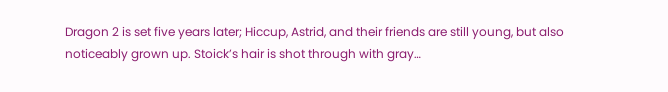Dragon 2 is set five years later; Hiccup, Astrid, and their friends are still young, but also noticeably grown up. Stoick’s hair is shot through with gray…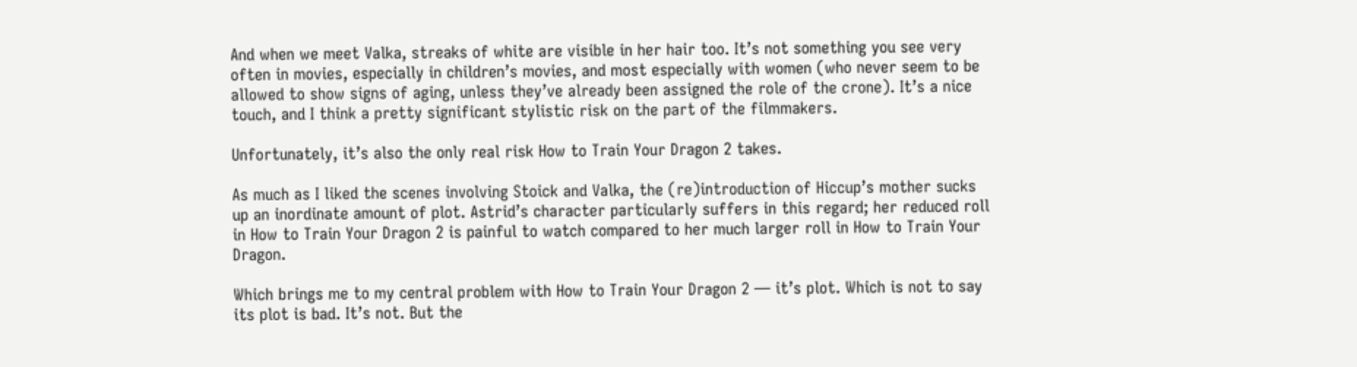And when we meet Valka, streaks of white are visible in her hair too. It’s not something you see very often in movies, especially in children’s movies, and most especially with women (who never seem to be allowed to show signs of aging, unless they’ve already been assigned the role of the crone). It’s a nice touch, and I think a pretty significant stylistic risk on the part of the filmmakers.

Unfortunately, it’s also the only real risk How to Train Your Dragon 2 takes.

As much as I liked the scenes involving Stoick and Valka, the (re)introduction of Hiccup’s mother sucks up an inordinate amount of plot. Astrid’s character particularly suffers in this regard; her reduced roll in How to Train Your Dragon 2 is painful to watch compared to her much larger roll in How to Train Your Dragon.

Which brings me to my central problem with How to Train Your Dragon 2 — it’s plot. Which is not to say its plot is bad. It’s not. But the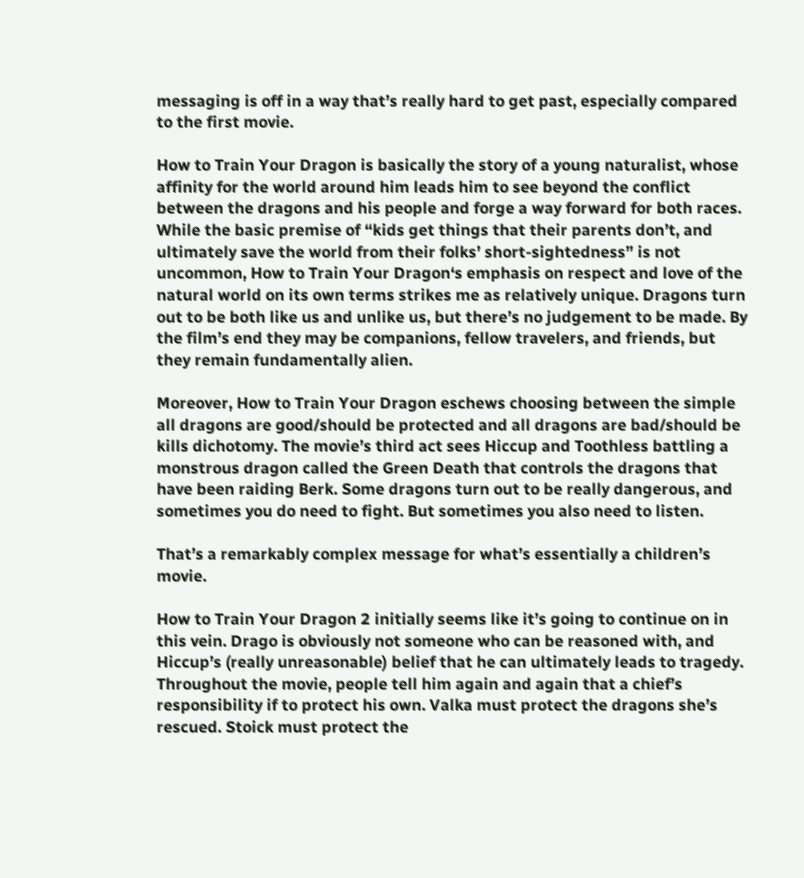messaging is off in a way that’s really hard to get past, especially compared to the first movie.

How to Train Your Dragon is basically the story of a young naturalist, whose affinity for the world around him leads him to see beyond the conflict between the dragons and his people and forge a way forward for both races. While the basic premise of “kids get things that their parents don’t, and ultimately save the world from their folks’ short-sightedness” is not uncommon, How to Train Your Dragon‘s emphasis on respect and love of the natural world on its own terms strikes me as relatively unique. Dragons turn out to be both like us and unlike us, but there’s no judgement to be made. By the film’s end they may be companions, fellow travelers, and friends, but they remain fundamentally alien.

Moreover, How to Train Your Dragon eschews choosing between the simple all dragons are good/should be protected and all dragons are bad/should be kills dichotomy. The movie’s third act sees Hiccup and Toothless battling a monstrous dragon called the Green Death that controls the dragons that have been raiding Berk. Some dragons turn out to be really dangerous, and sometimes you do need to fight. But sometimes you also need to listen.

That’s a remarkably complex message for what’s essentially a children’s movie.

How to Train Your Dragon 2 initially seems like it’s going to continue on in this vein. Drago is obviously not someone who can be reasoned with, and Hiccup’s (really unreasonable) belief that he can ultimately leads to tragedy. Throughout the movie, people tell him again and again that a chief’s responsibility if to protect his own. Valka must protect the dragons she’s rescued. Stoick must protect the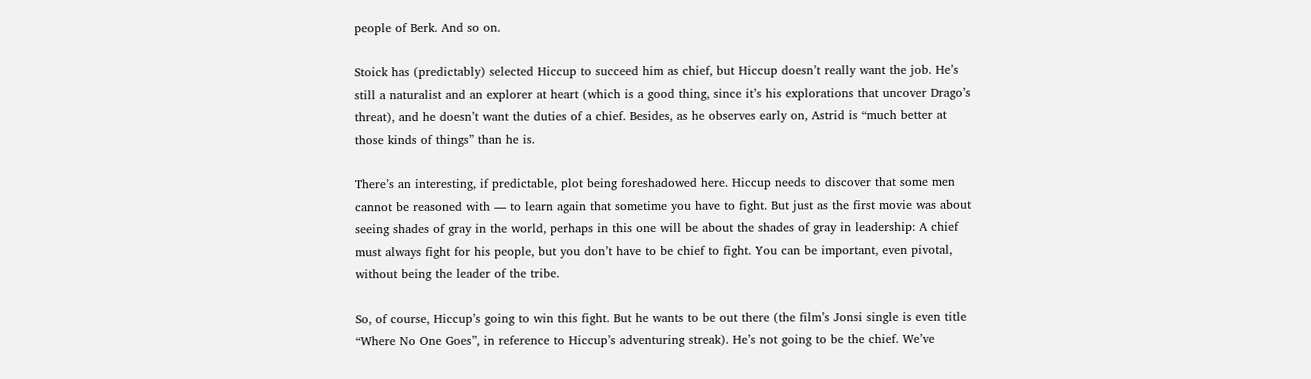people of Berk. And so on.

Stoick has (predictably) selected Hiccup to succeed him as chief, but Hiccup doesn’t really want the job. He’s still a naturalist and an explorer at heart (which is a good thing, since it’s his explorations that uncover Drago’s threat), and he doesn’t want the duties of a chief. Besides, as he observes early on, Astrid is “much better at those kinds of things” than he is.

There’s an interesting, if predictable, plot being foreshadowed here. Hiccup needs to discover that some men cannot be reasoned with — to learn again that sometime you have to fight. But just as the first movie was about seeing shades of gray in the world, perhaps in this one will be about the shades of gray in leadership: A chief must always fight for his people, but you don’t have to be chief to fight. You can be important, even pivotal, without being the leader of the tribe.

So, of course, Hiccup’s going to win this fight. But he wants to be out there (the film’s Jonsi single is even title “Where No One Goes”, in reference to Hiccup’s adventuring streak). He’s not going to be the chief. We’ve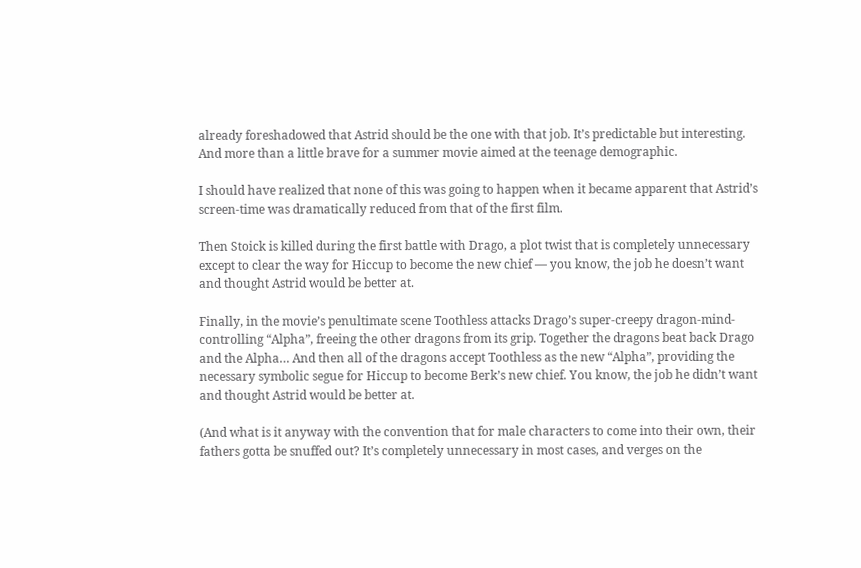already foreshadowed that Astrid should be the one with that job. It’s predictable but interesting. And more than a little brave for a summer movie aimed at the teenage demographic.

I should have realized that none of this was going to happen when it became apparent that Astrid’s screen-time was dramatically reduced from that of the first film.

Then Stoick is killed during the first battle with Drago, a plot twist that is completely unnecessary except to clear the way for Hiccup to become the new chief — you know, the job he doesn’t want and thought Astrid would be better at.

Finally, in the movie’s penultimate scene Toothless attacks Drago’s super-creepy dragon-mind-controlling “Alpha”, freeing the other dragons from its grip. Together the dragons beat back Drago and the Alpha… And then all of the dragons accept Toothless as the new “Alpha”, providing the necessary symbolic segue for Hiccup to become Berk’s new chief. You know, the job he didn’t want and thought Astrid would be better at.

(And what is it anyway with the convention that for male characters to come into their own, their fathers gotta be snuffed out? It’s completely unnecessary in most cases, and verges on the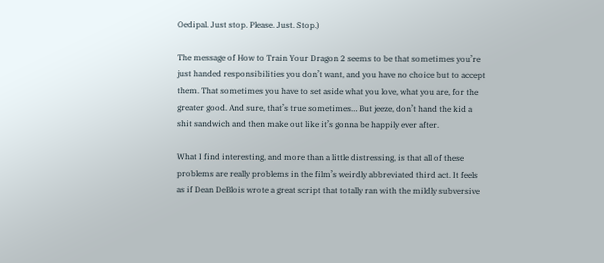Oedipal. Just stop. Please. Just. Stop.)

The message of How to Train Your Dragon 2 seems to be that sometimes you’re just handed responsibilities you don’t want, and you have no choice but to accept them. That sometimes you have to set aside what you love, what you are, for the greater good. And sure, that’s true sometimes… But jeeze, don’t hand the kid a shit sandwich and then make out like it’s gonna be happily ever after.

What I find interesting, and more than a little distressing, is that all of these problems are really problems in the film’s weirdly abbreviated third act. It feels as if Dean DeBlois wrote a great script that totally ran with the mildly subversive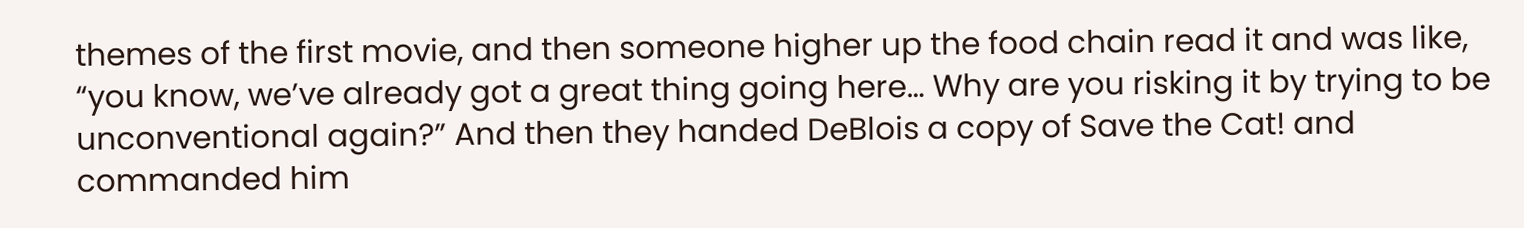themes of the first movie, and then someone higher up the food chain read it and was like, “you know, we’ve already got a great thing going here… Why are you risking it by trying to be unconventional again?” And then they handed DeBlois a copy of Save the Cat! and commanded him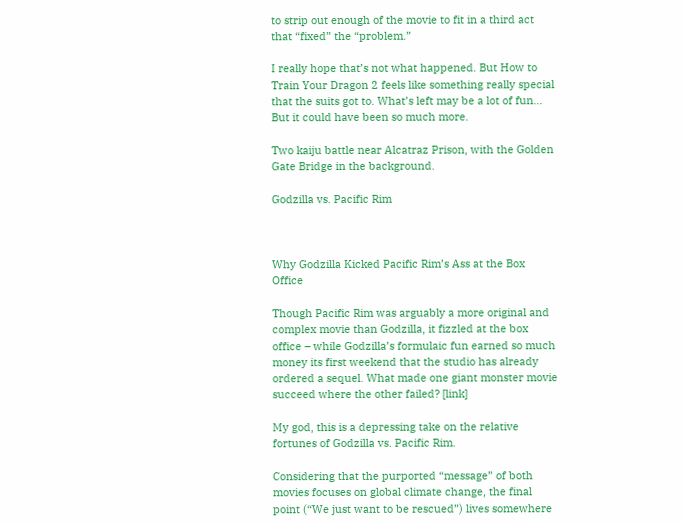to strip out enough of the movie to fit in a third act that “fixed” the “problem.”

I really hope that’s not what happened. But How to Train Your Dragon 2 feels like something really special that the suits got to. What’s left may be a lot of fun… But it could have been so much more.

Two kaiju battle near Alcatraz Prison, with the Golden Gate Bridge in the background.

Godzilla vs. Pacific Rim



Why Godzilla Kicked Pacific Rim’s Ass at the Box Office

Though Pacific Rim was arguably a more original and complex movie than Godzilla, it fizzled at the box office – while Godzilla’s formulaic fun earned so much money its first weekend that the studio has already ordered a sequel. What made one giant monster movie succeed where the other failed? [link]

My god, this is a depressing take on the relative fortunes of Godzilla vs. Pacific Rim.

Considering that the purported “message” of both movies focuses on global climate change, the final point (“We just want to be rescued”) lives somewhere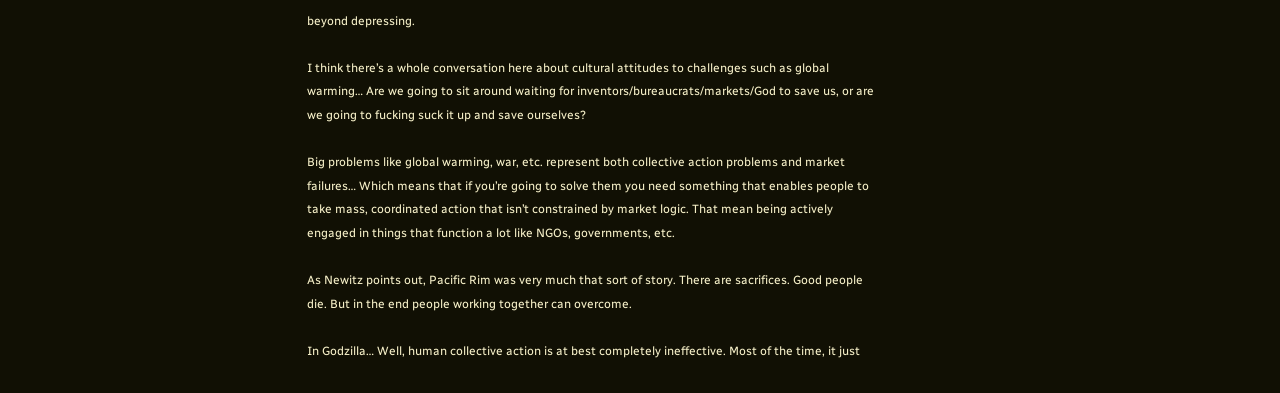beyond depressing.

I think there’s a whole conversation here about cultural attitudes to challenges such as global warming… Are we going to sit around waiting for inventors/bureaucrats/markets/God to save us, or are we going to fucking suck it up and save ourselves?

Big problems like global warming, war, etc. represent both collective action problems and market failures… Which means that if you’re going to solve them you need something that enables people to take mass, coordinated action that isn’t constrained by market logic. That mean being actively engaged in things that function a lot like NGOs, governments, etc.

As Newitz points out, Pacific Rim was very much that sort of story. There are sacrifices. Good people die. But in the end people working together can overcome.

In Godzilla… Well, human collective action is at best completely ineffective. Most of the time, it just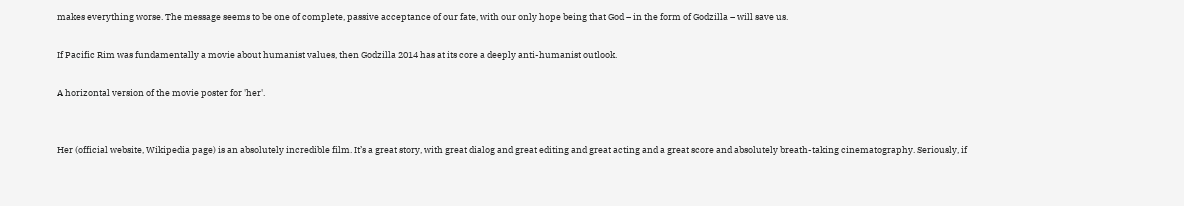makes everything worse. The message seems to be one of complete, passive acceptance of our fate, with our only hope being that God – in the form of Godzilla – will save us.

If Pacific Rim was fundamentally a movie about humanist values, then Godzilla 2014 has at its core a deeply anti-humanist outlook.

A horizontal version of the movie poster for 'her'.


Her (official website, Wikipedia page) is an absolutely incredible film. It’s a great story, with great dialog and great editing and great acting and a great score and absolutely breath-taking cinematography. Seriously, if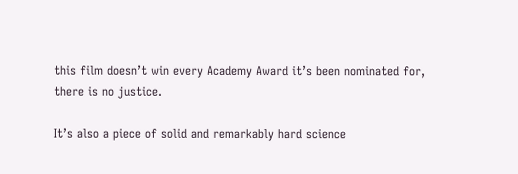this film doesn’t win every Academy Award it’s been nominated for, there is no justice.

It’s also a piece of solid and remarkably hard science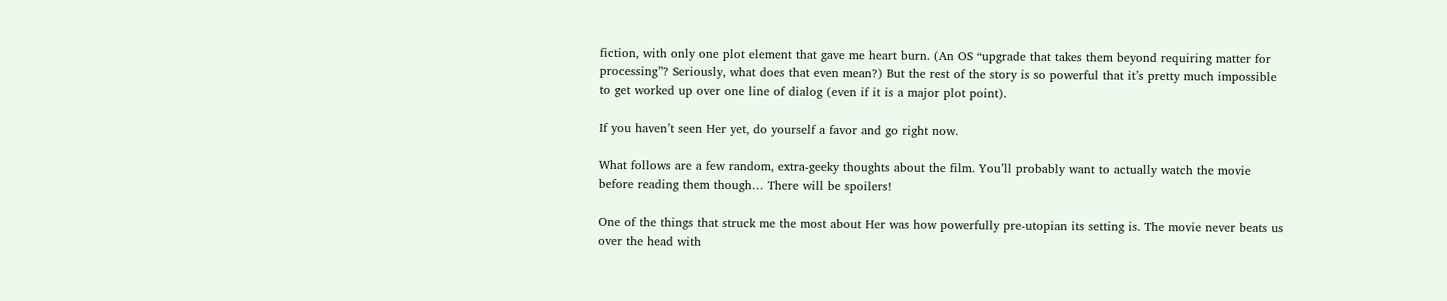fiction, with only one plot element that gave me heart burn. (An OS “upgrade that takes them beyond requiring matter for processing”? Seriously, what does that even mean?) But the rest of the story is so powerful that it’s pretty much impossible to get worked up over one line of dialog (even if it is a major plot point).

If you haven’t seen Her yet, do yourself a favor and go right now.

What follows are a few random, extra-geeky thoughts about the film. You’ll probably want to actually watch the movie before reading them though… There will be spoilers!

One of the things that struck me the most about Her was how powerfully pre-utopian its setting is. The movie never beats us over the head with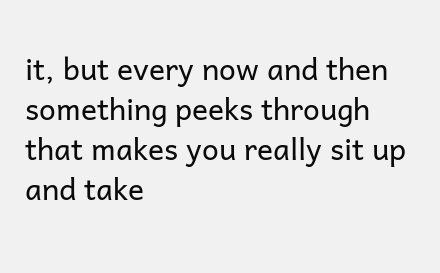it, but every now and then something peeks through that makes you really sit up and take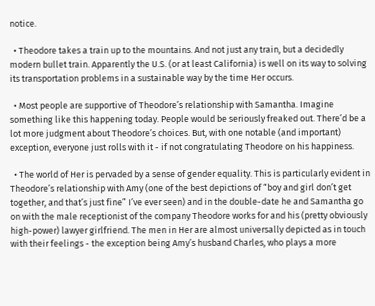notice.

  • Theodore takes a train up to the mountains. And not just any train, but a decidedly modern bullet train. Apparently the U.S. (or at least California) is well on its way to solving its transportation problems in a sustainable way by the time Her occurs.

  • Most people are supportive of Theodore’s relationship with Samantha. Imagine something like this happening today. People would be seriously freaked out. There’d be a lot more judgment about Theodore’s choices. But, with one notable (and important) exception, everyone just rolls with it - if not congratulating Theodore on his happiness.

  • The world of Her is pervaded by a sense of gender equality. This is particularly evident in Theodore’s relationship with Amy (one of the best depictions of “boy and girl don’t get together, and that’s just fine” I’ve ever seen) and in the double-date he and Samantha go on with the male receptionist of the company Theodore works for and his (pretty obviously high-power) lawyer girlfriend. The men in Her are almost universally depicted as in touch with their feelings - the exception being Amy’s husband Charles, who plays a more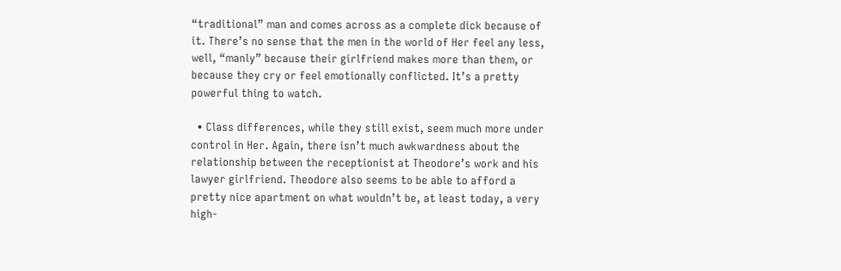“traditional” man and comes across as a complete dick because of it. There’s no sense that the men in the world of Her feel any less, well, “manly” because their girlfriend makes more than them, or because they cry or feel emotionally conflicted. It’s a pretty powerful thing to watch.

  • Class differences, while they still exist, seem much more under control in Her. Again, there isn’t much awkwardness about the relationship between the receptionist at Theodore’s work and his lawyer girlfriend. Theodore also seems to be able to afford a pretty nice apartment on what wouldn’t be, at least today, a very high-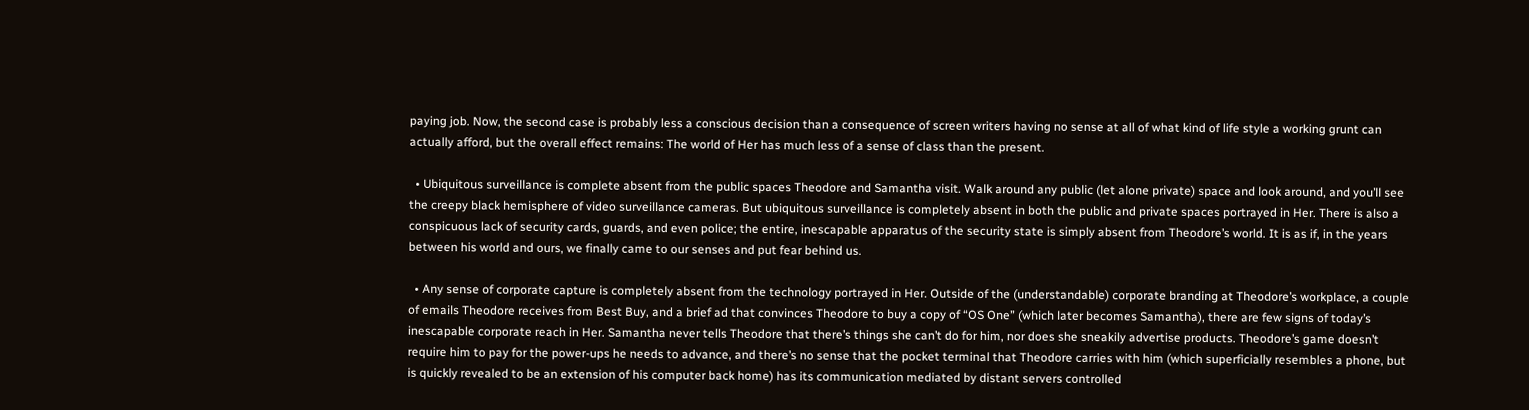paying job. Now, the second case is probably less a conscious decision than a consequence of screen writers having no sense at all of what kind of life style a working grunt can actually afford, but the overall effect remains: The world of Her has much less of a sense of class than the present.

  • Ubiquitous surveillance is complete absent from the public spaces Theodore and Samantha visit. Walk around any public (let alone private) space and look around, and you’ll see the creepy black hemisphere of video surveillance cameras. But ubiquitous surveillance is completely absent in both the public and private spaces portrayed in Her. There is also a conspicuous lack of security cards, guards, and even police; the entire, inescapable apparatus of the security state is simply absent from Theodore’s world. It is as if, in the years between his world and ours, we finally came to our senses and put fear behind us.

  • Any sense of corporate capture is completely absent from the technology portrayed in Her. Outside of the (understandable) corporate branding at Theodore’s workplace, a couple of emails Theodore receives from Best Buy, and a brief ad that convinces Theodore to buy a copy of “OS One” (which later becomes Samantha), there are few signs of today’s inescapable corporate reach in Her. Samantha never tells Theodore that there’s things she can’t do for him, nor does she sneakily advertise products. Theodore’s game doesn’t require him to pay for the power-ups he needs to advance, and there’s no sense that the pocket terminal that Theodore carries with him (which superficially resembles a phone, but is quickly revealed to be an extension of his computer back home) has its communication mediated by distant servers controlled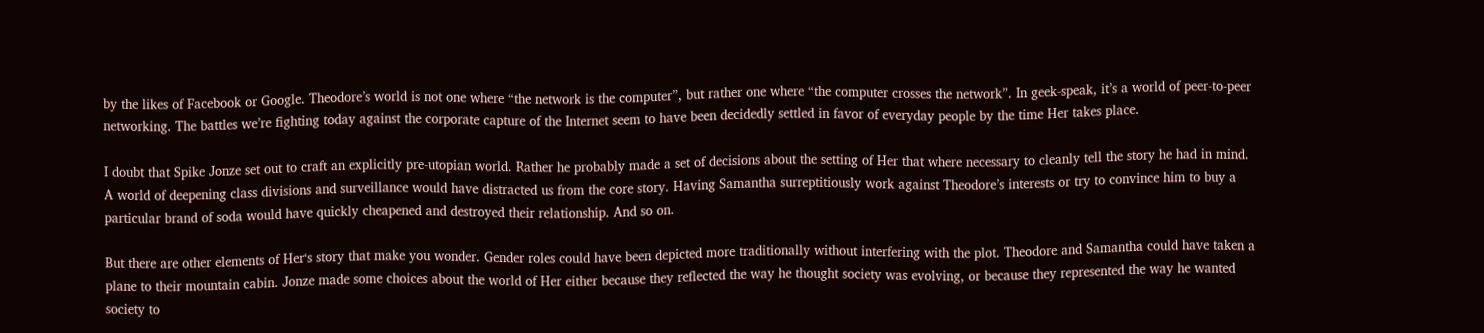by the likes of Facebook or Google. Theodore’s world is not one where “the network is the computer”, but rather one where “the computer crosses the network”. In geek-speak, it’s a world of peer-to-peer networking. The battles we’re fighting today against the corporate capture of the Internet seem to have been decidedly settled in favor of everyday people by the time Her takes place.

I doubt that Spike Jonze set out to craft an explicitly pre-utopian world. Rather he probably made a set of decisions about the setting of Her that where necessary to cleanly tell the story he had in mind. A world of deepening class divisions and surveillance would have distracted us from the core story. Having Samantha surreptitiously work against Theodore’s interests or try to convince him to buy a particular brand of soda would have quickly cheapened and destroyed their relationship. And so on.

But there are other elements of Her‘s story that make you wonder. Gender roles could have been depicted more traditionally without interfering with the plot. Theodore and Samantha could have taken a plane to their mountain cabin. Jonze made some choices about the world of Her either because they reflected the way he thought society was evolving, or because they represented the way he wanted society to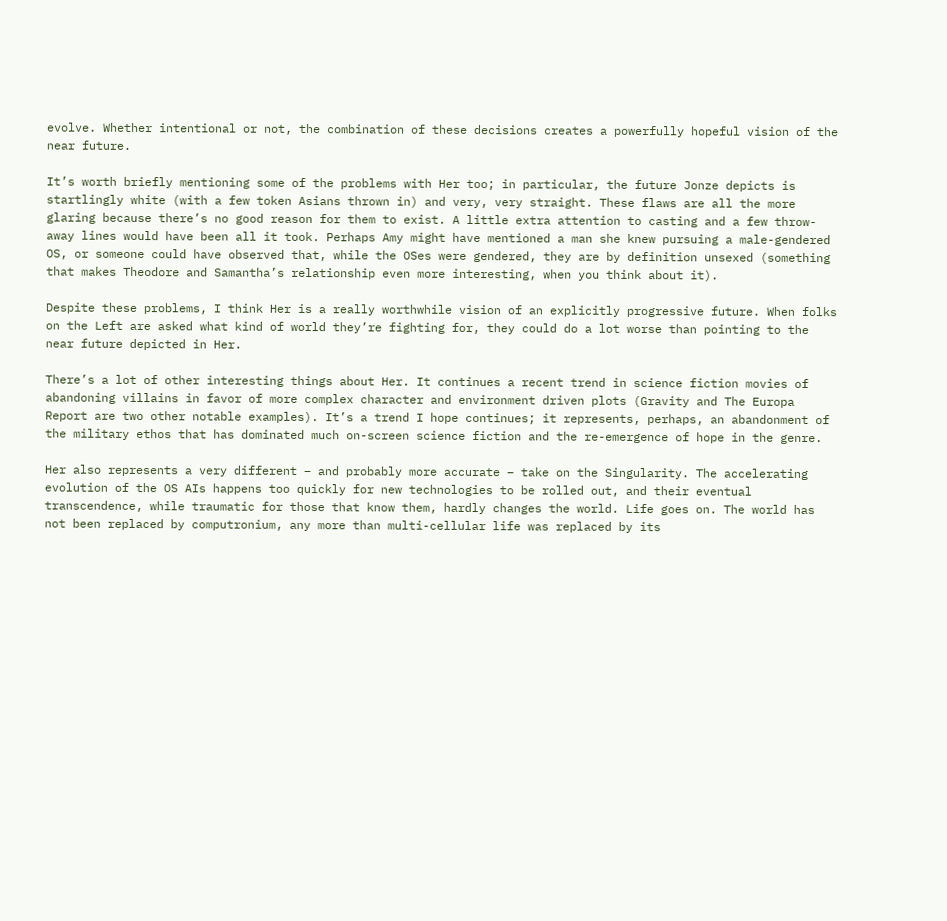evolve. Whether intentional or not, the combination of these decisions creates a powerfully hopeful vision of the near future.

It’s worth briefly mentioning some of the problems with Her too; in particular, the future Jonze depicts is startlingly white (with a few token Asians thrown in) and very, very straight. These flaws are all the more glaring because there’s no good reason for them to exist. A little extra attention to casting and a few throw-away lines would have been all it took. Perhaps Amy might have mentioned a man she knew pursuing a male-gendered OS, or someone could have observed that, while the OSes were gendered, they are by definition unsexed (something that makes Theodore and Samantha’s relationship even more interesting, when you think about it).

Despite these problems, I think Her is a really worthwhile vision of an explicitly progressive future. When folks on the Left are asked what kind of world they’re fighting for, they could do a lot worse than pointing to the near future depicted in Her.

There’s a lot of other interesting things about Her. It continues a recent trend in science fiction movies of abandoning villains in favor of more complex character and environment driven plots (Gravity and The Europa Report are two other notable examples). It’s a trend I hope continues; it represents, perhaps, an abandonment of the military ethos that has dominated much on-screen science fiction and the re-emergence of hope in the genre.

Her also represents a very different – and probably more accurate – take on the Singularity. The accelerating evolution of the OS AIs happens too quickly for new technologies to be rolled out, and their eventual transcendence, while traumatic for those that know them, hardly changes the world. Life goes on. The world has not been replaced by computronium, any more than multi-cellular life was replaced by its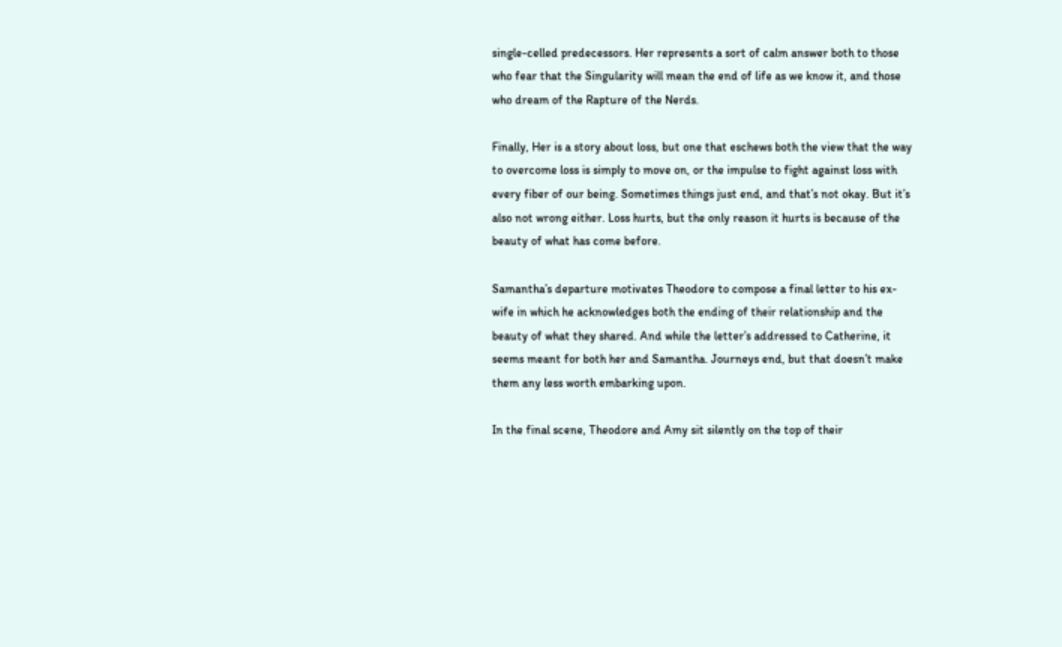single-celled predecessors. Her represents a sort of calm answer both to those who fear that the Singularity will mean the end of life as we know it, and those who dream of the Rapture of the Nerds.

Finally, Her is a story about loss, but one that eschews both the view that the way to overcome loss is simply to move on, or the impulse to fight against loss with every fiber of our being. Sometimes things just end, and that’s not okay. But it’s also not wrong either. Loss hurts, but the only reason it hurts is because of the beauty of what has come before.

Samantha’s departure motivates Theodore to compose a final letter to his ex-wife in which he acknowledges both the ending of their relationship and the beauty of what they shared. And while the letter’s addressed to Catherine, it seems meant for both her and Samantha. Journeys end, but that doesn’t make them any less worth embarking upon.

In the final scene, Theodore and Amy sit silently on the top of their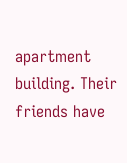apartment building. Their friends have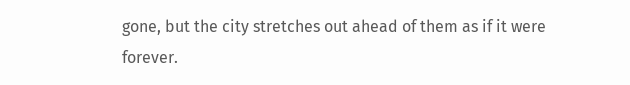gone, but the city stretches out ahead of them as if it were forever.